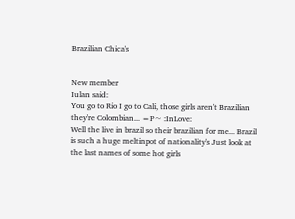Brazilian Chica's


New member
Iulan said:
You go to Rio I go to Cali, those girls aren't Brazilian they're Colombian... =P~ :InLove:
Well the live in brazil so their brazilian for me... Brazil is such a huge meltinpot of nationality's Just look at the last names of some hot girls